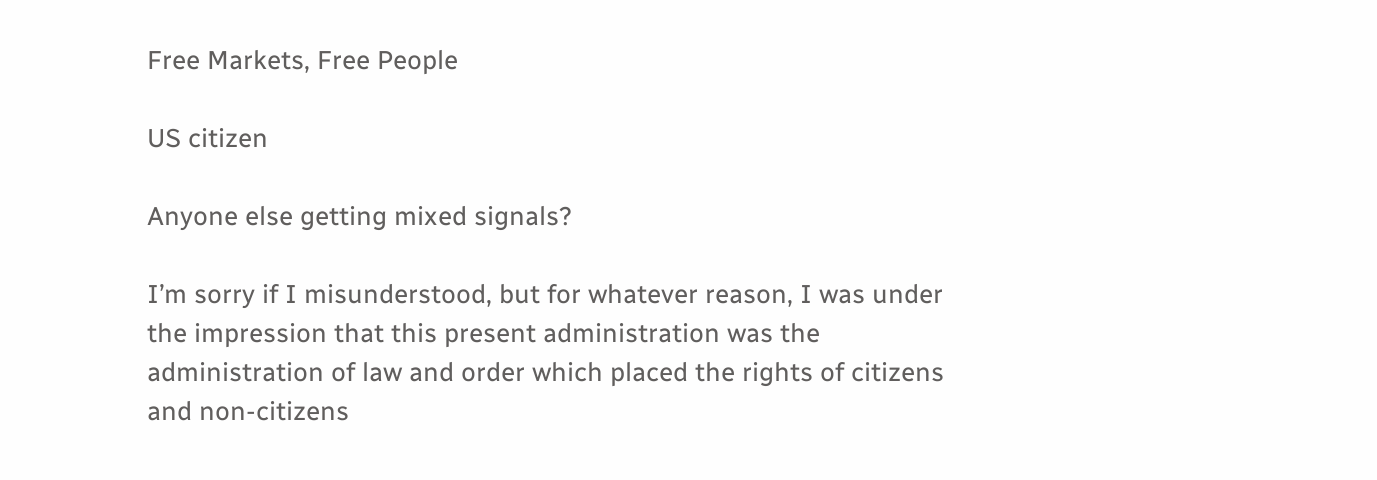Free Markets, Free People

US citizen

Anyone else getting mixed signals?

I’m sorry if I misunderstood, but for whatever reason, I was under the impression that this present administration was the administration of law and order which placed the rights of citizens and non-citizens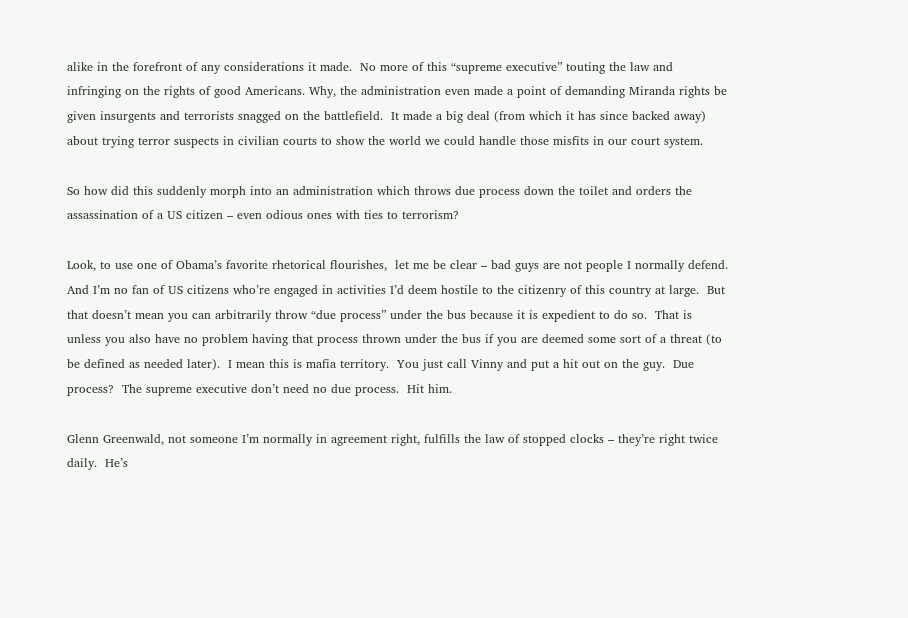alike in the forefront of any considerations it made.  No more of this “supreme executive” touting the law and  infringing on the rights of good Americans. Why, the administration even made a point of demanding Miranda rights be given insurgents and terrorists snagged on the battlefield.  It made a big deal (from which it has since backed away) about trying terror suspects in civilian courts to show the world we could handle those misfits in our court system.

So how did this suddenly morph into an administration which throws due process down the toilet and orders the assassination of a US citizen – even odious ones with ties to terrorism?

Look, to use one of Obama’s favorite rhetorical flourishes,  let me be clear – bad guys are not people I normally defend.  And I’m no fan of US citizens who’re engaged in activities I’d deem hostile to the citizenry of this country at large.  But that doesn’t mean you can arbitrarily throw “due process” under the bus because it is expedient to do so.  That is unless you also have no problem having that process thrown under the bus if you are deemed some sort of a threat (to be defined as needed later).  I mean this is mafia territory.  You just call Vinny and put a hit out on the guy.  Due process?  The supreme executive don’t need no due process.  Hit him.

Glenn Greenwald, not someone I’m normally in agreement right, fulfills the law of stopped clocks – they’re right twice daily.  He’s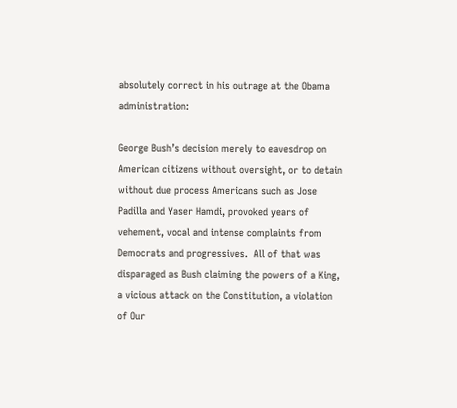absolutely correct in his outrage at the Obama administration:

George Bush’s decision merely to eavesdrop on American citizens without oversight, or to detain without due process Americans such as Jose Padilla and Yaser Hamdi, provoked years of vehement, vocal and intense complaints from Democrats and progressives.  All of that was disparaged as Bush claiming the powers of a King, a vicious attack on the Constitution, a violation of Our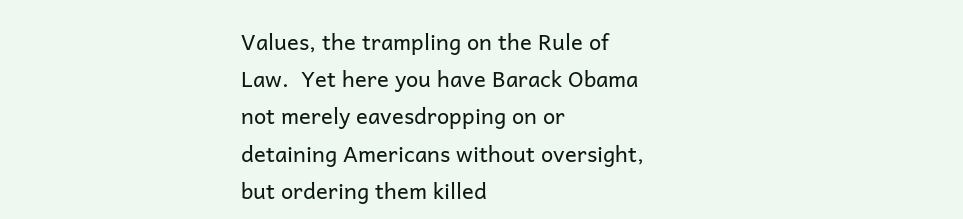Values, the trampling on the Rule of Law.  Yet here you have Barack Obama not merely eavesdropping on or detaining Americans without oversight, but ordering them killed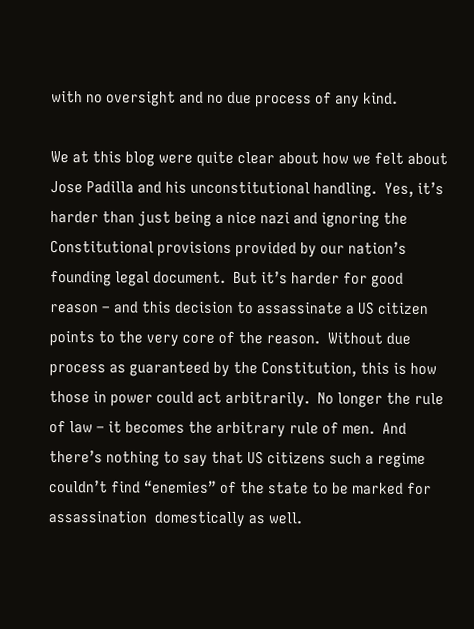with no oversight and no due process of any kind.

We at this blog were quite clear about how we felt about Jose Padilla and his unconstitutional handling.  Yes, it’s harder than just being a nice nazi and ignoring the Constitutional provisions provided by our nation’s founding legal document.  But it’s harder for good reason – and this decision to assassinate a US citizen points to the very core of the reason.  Without due process as guaranteed by the Constitution, this is how those in power could act arbitrarily.  No longer the rule of law – it becomes the arbitrary rule of men.  And there’s nothing to say that US citizens such a regime couldn’t find “enemies” of the state to be marked for assassination  domestically as well.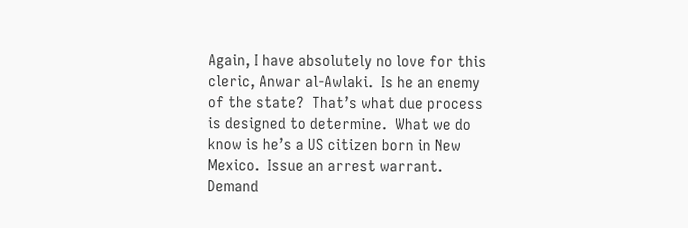Again, I have absolutely no love for this cleric, Anwar al-Awlaki.  Is he an enemy of the state?  That’s what due process is designed to determine.  What we do know is he’s a US citizen born in New Mexico.  Issue an arrest warrant.  Demand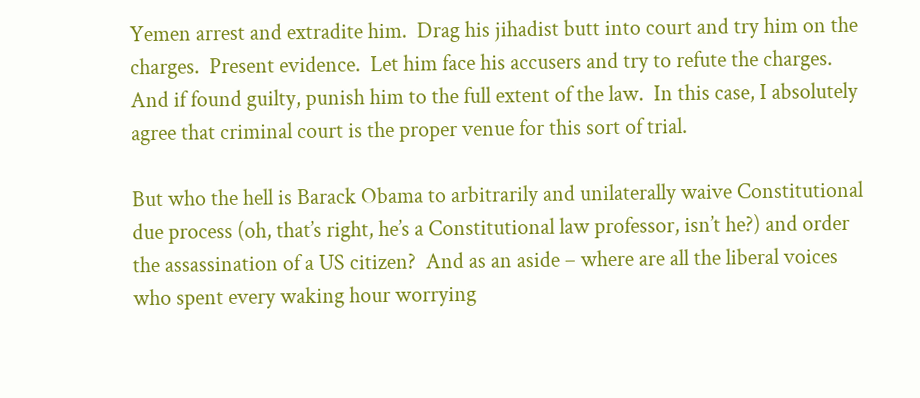Yemen arrest and extradite him.  Drag his jihadist butt into court and try him on the charges.  Present evidence.  Let him face his accusers and try to refute the charges.  And if found guilty, punish him to the full extent of the law.  In this case, I absolutely agree that criminal court is the proper venue for this sort of trial.

But who the hell is Barack Obama to arbitrarily and unilaterally waive Constitutional due process (oh, that’s right, he’s a Constitutional law professor, isn’t he?) and order the assassination of a US citizen?  And as an aside – where are all the liberal voices who spent every waking hour worrying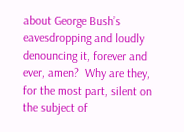about George Bush’s eavesdropping and loudly denouncing it, forever and ever, amen?  Why are they, for the most part, silent on the subject of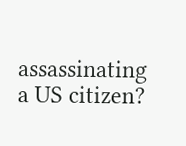assassinating a US citizen?